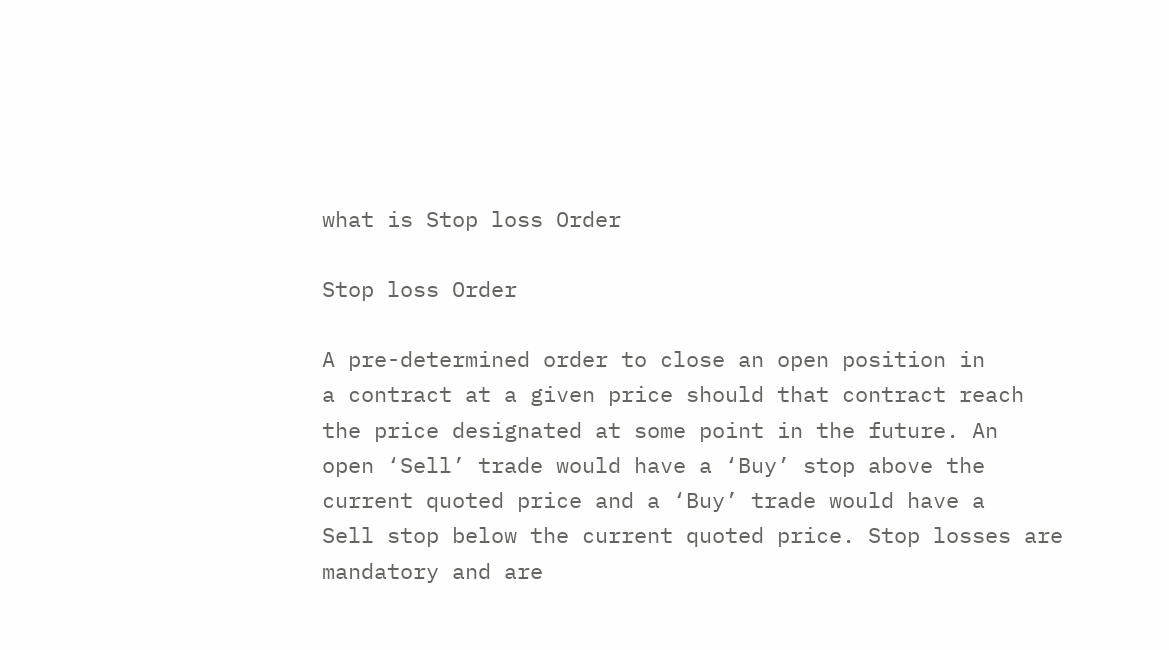what is Stop loss Order

Stop loss Order

A pre-determined order to close an open position in
a contract at a given price should that contract reach
the price designated at some point in the future. An
open ‘Sell’ trade would have a ‘Buy’ stop above the
current quoted price and a ‘Buy’ trade would have a
Sell stop below the current quoted price. Stop losses are
mandatory and are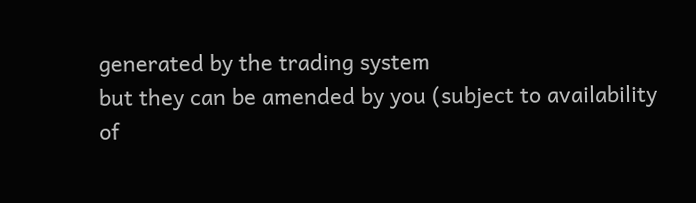generated by the trading system
but they can be amended by you (subject to availability
of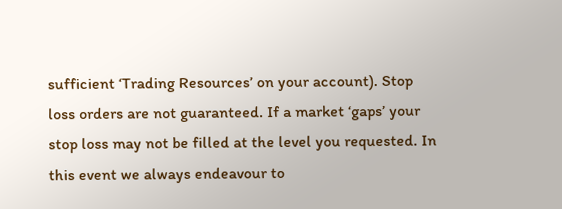sufficient ‘Trading Resources’ on your account). Stop
loss orders are not guaranteed. If a market ‘gaps’ your
stop loss may not be filled at the level you requested. In
this event we always endeavour to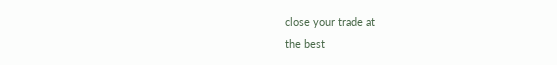close your trade at
the best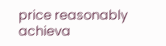price reasonably achieva